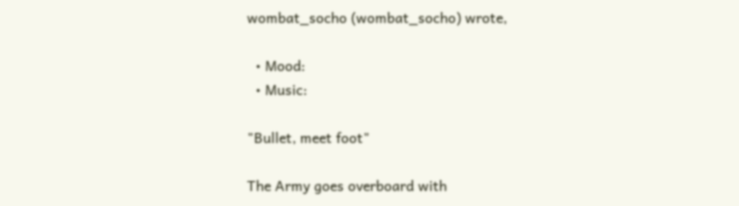wombat_socho (wombat_socho) wrote,

  • Mood:
  • Music:

"Bullet, meet foot"

The Army goes overboard with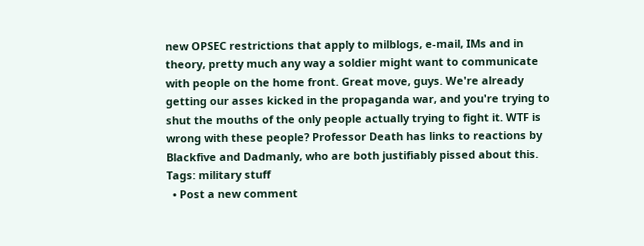new OPSEC restrictions that apply to milblogs, e-mail, IMs and in theory, pretty much any way a soldier might want to communicate with people on the home front. Great move, guys. We're already getting our asses kicked in the propaganda war, and you're trying to shut the mouths of the only people actually trying to fight it. WTF is wrong with these people? Professor Death has links to reactions by Blackfive and Dadmanly, who are both justifiably pissed about this.
Tags: military stuff
  • Post a new comment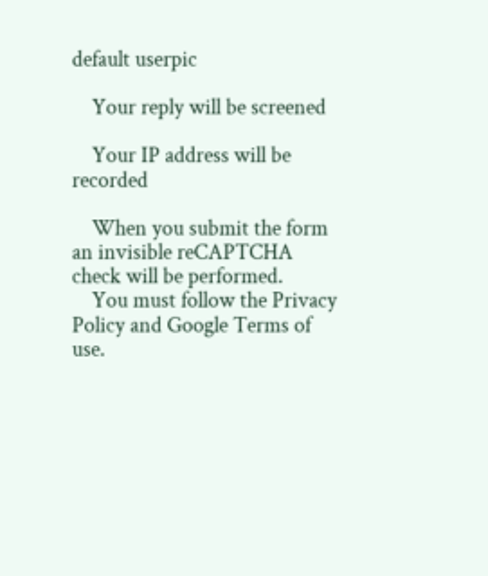default userpic

    Your reply will be screened

    Your IP address will be recorded

    When you submit the form an invisible reCAPTCHA check will be performed.
    You must follow the Privacy Policy and Google Terms of use.